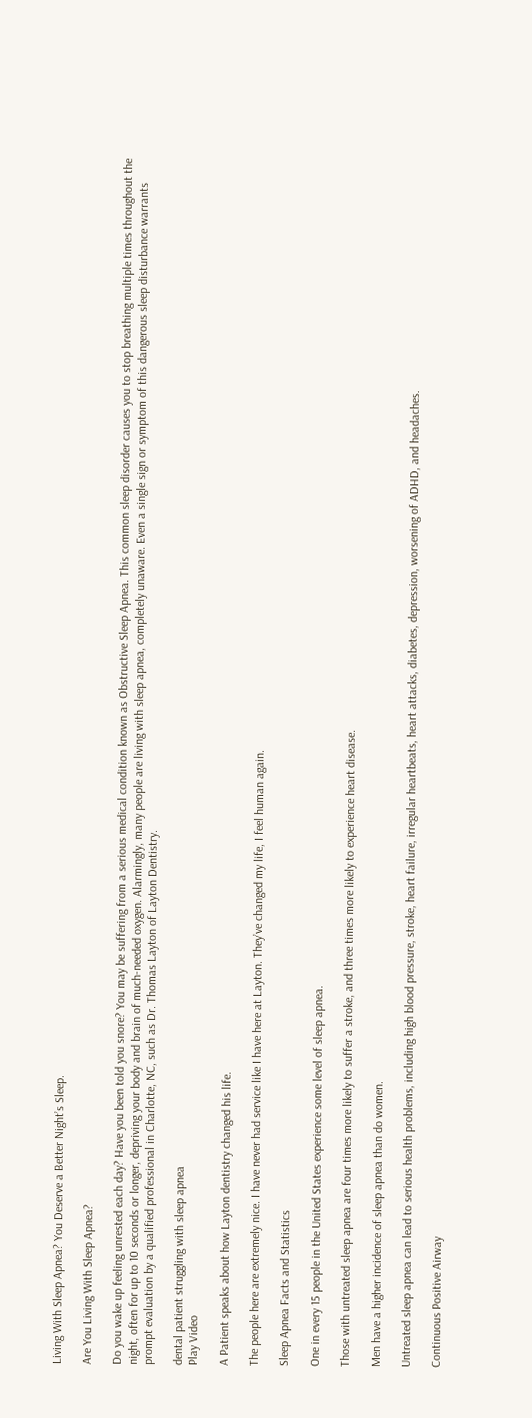Living With Sleep Apnea? You Deserve a Better Night’s Sleep.

Are You Living With Sleep Apnea?

Do you wake up feeling unrested each day? Have you been told you snore? You may be suffering from a serious medical condition known as Obstructive Sleep Apnea. This common sleep disorder causes you to stop breathing multiple times throughout the night, often for up to 10 seconds or longer, depriving your body and brain of much-needed oxygen. Alarmingly, many people are living with sleep apnea, completely unaware. Even a single sign or symptom of this dangerous sleep disturbance warrants prompt evaluation by a qualified professional in Charlotte, NC, such as Dr. Thomas Layton of Layton Dentistry.

dental patient struggling with sleep apnea
Play Video

A Patient speaks about how Layton dentistry changed his life.

The people here are extremely nice. I have never had service like I have here at Layton. They’ve changed my life, I feel human again.

Sleep Apnea Facts and Statistics

One in every 15 people in the United States experience some level of sleep apnea.

Those with untreated sleep apnea are four times more likely to suffer a stroke, and three times more likely to experience heart disease.

Men have a higher incidence of sleep apnea than do women.

Untreated sleep apnea can lead to serious health problems, including high blood pressure, stroke, heart failure, irregular heartbeats, heart attacks, diabetes, depression, worsening of ADHD, and headaches.

Continuous Positive Airway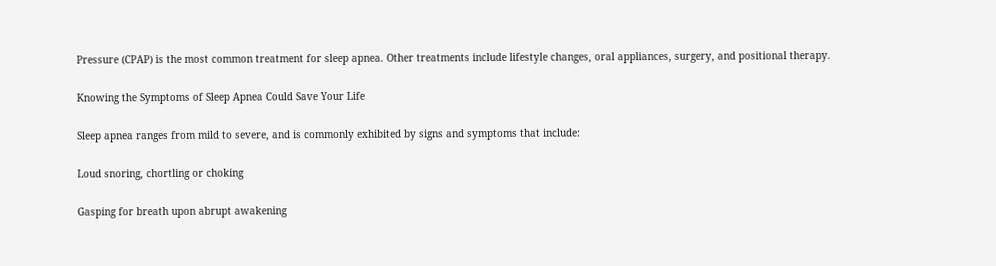Pressure (CPAP) is the most common treatment for sleep apnea. Other treatments include lifestyle changes, oral appliances, surgery, and positional therapy.

Knowing the Symptoms of Sleep Apnea Could Save Your Life

Sleep apnea ranges from mild to severe, and is commonly exhibited by signs and symptoms that include:

Loud snoring, chortling or choking

Gasping for breath upon abrupt awakening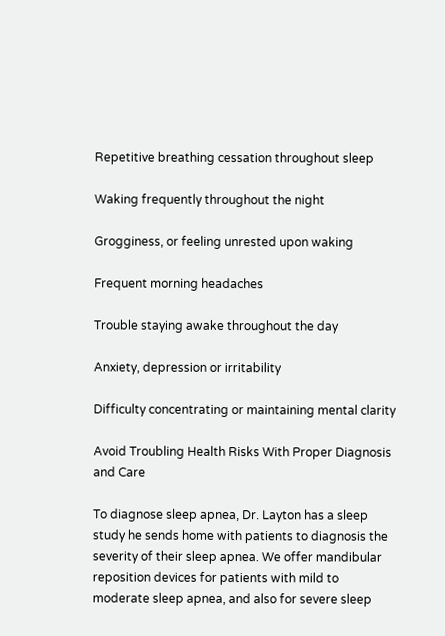Repetitive breathing cessation throughout sleep

Waking frequently throughout the night

Grogginess, or feeling unrested upon waking

Frequent morning headaches

Trouble staying awake throughout the day

Anxiety, depression or irritability

Difficulty concentrating or maintaining mental clarity

Avoid Troubling Health Risks With Proper Diagnosis and Care

To diagnose sleep apnea, Dr. Layton has a sleep study he sends home with patients to diagnosis the severity of their sleep apnea. We offer mandibular reposition devices for patients with mild to moderate sleep apnea, and also for severe sleep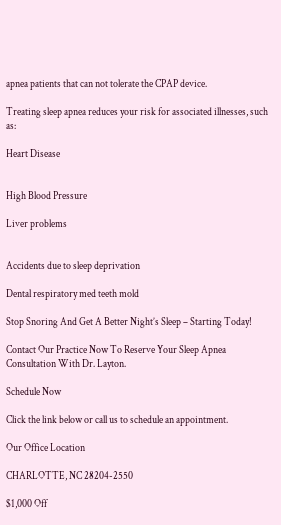apnea patients that can not tolerate the CPAP device.

Treating sleep apnea reduces your risk for associated illnesses, such as:

Heart Disease


High Blood Pressure

Liver problems


Accidents due to sleep deprivation

Dental respiratory med teeth mold

Stop Snoring And Get A Better Night’s Sleep – Starting Today!

Contact Our Practice Now To Reserve Your Sleep Apnea Consultation With Dr. Layton.

Schedule Now

Click the link below or call us to schedule an appointment.

Our Office Location

CHARLOTTE, NC 28204-2550

$1,000 Off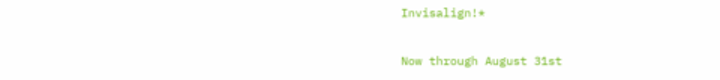Invisalign!*

Now through August 31st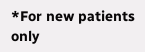*For new patients only